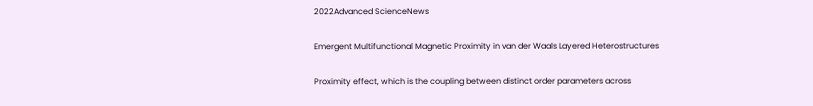2022Advanced ScienceNews

Emergent Multifunctional Magnetic Proximity in van der Waals Layered Heterostructures

Proximity effect, which is the coupling between distinct order parameters across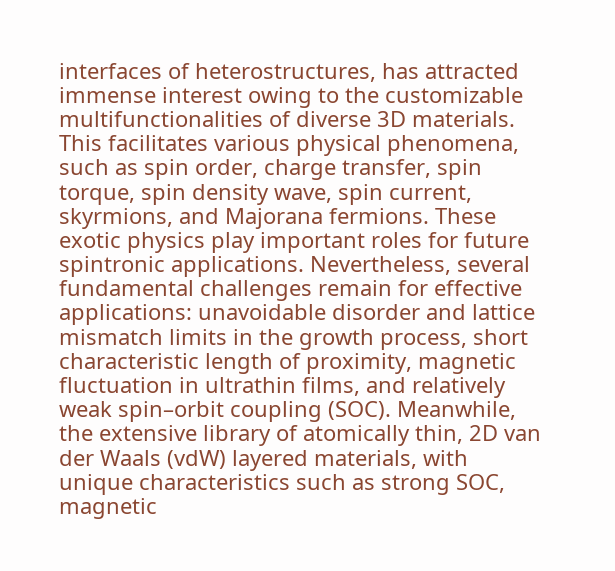interfaces of heterostructures, has attracted immense interest owing to the customizable multifunctionalities of diverse 3D materials. This facilitates various physical phenomena, such as spin order, charge transfer, spin torque, spin density wave, spin current, skyrmions, and Majorana fermions. These exotic physics play important roles for future spintronic applications. Nevertheless, several fundamental challenges remain for effective applications: unavoidable disorder and lattice mismatch limits in the growth process, short characteristic length of proximity, magnetic fluctuation in ultrathin films, and relatively weak spin–orbit coupling (SOC). Meanwhile, the extensive library of atomically thin, 2D van der Waals (vdW) layered materials, with unique characteristics such as strong SOC, magnetic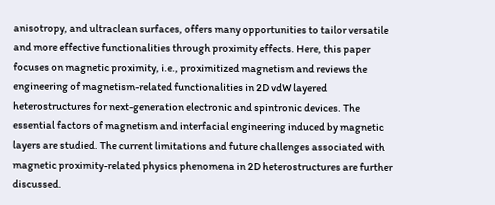anisotropy, and ultraclean surfaces, offers many opportunities to tailor versatile and more effective functionalities through proximity effects. Here, this paper focuses on magnetic proximity, i.e., proximitized magnetism and reviews the engineering of magnetism-related functionalities in 2D vdW layered heterostructures for next-generation electronic and spintronic devices. The essential factors of magnetism and interfacial engineering induced by magnetic layers are studied. The current limitations and future challenges associated with magnetic proximity-related physics phenomena in 2D heterostructures are further discussed.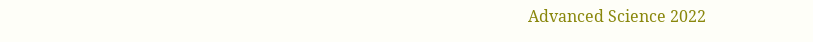Advanced Science 2022